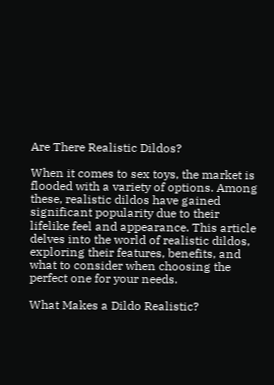Are There Realistic Dildos?

When it comes to sex toys, the market is flooded with a variety of options. Among these, realistic dildos have gained significant popularity due to their lifelike feel and appearance. This article delves into the world of realistic dildos, exploring their features, benefits, and what to consider when choosing the perfect one for your needs.

What Makes a Dildo Realistic?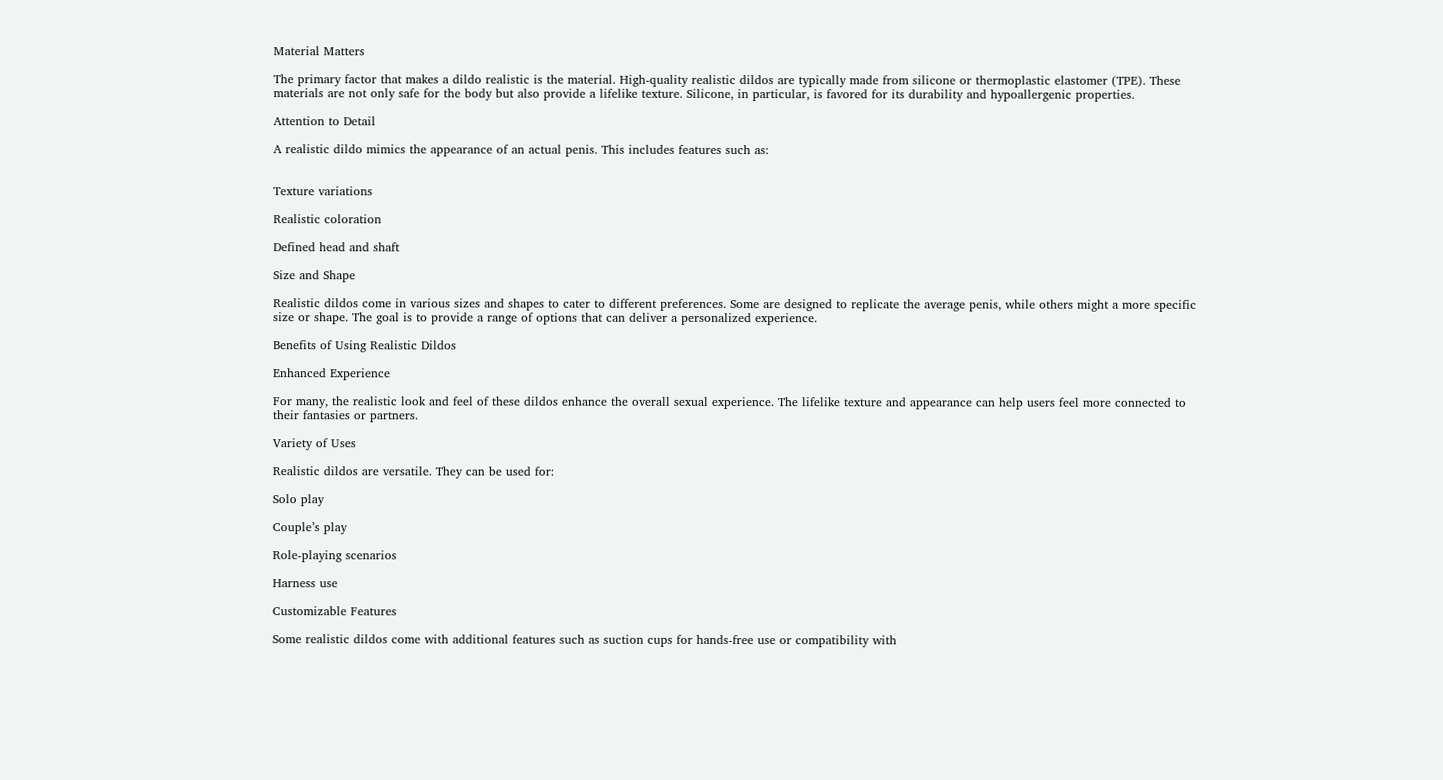Material Matters

The primary factor that makes a dildo realistic is the material. High-quality realistic dildos are typically made from silicone or thermoplastic elastomer (TPE). These materials are not only safe for the body but also provide a lifelike texture. Silicone, in particular, is favored for its durability and hypoallergenic properties.

Attention to Detail

A realistic dildo mimics the appearance of an actual penis. This includes features such as:


Texture variations

Realistic coloration

Defined head and shaft

Size and Shape

Realistic dildos come in various sizes and shapes to cater to different preferences. Some are designed to replicate the average penis, while others might a more specific size or shape. The goal is to provide a range of options that can deliver a personalized experience.

Benefits of Using Realistic Dildos

Enhanced Experience

For many, the realistic look and feel of these dildos enhance the overall sexual experience. The lifelike texture and appearance can help users feel more connected to their fantasies or partners.

Variety of Uses

Realistic dildos are versatile. They can be used for:

Solo play

Couple’s play

Role-playing scenarios

Harness use

Customizable Features

Some realistic dildos come with additional features such as suction cups for hands-free use or compatibility with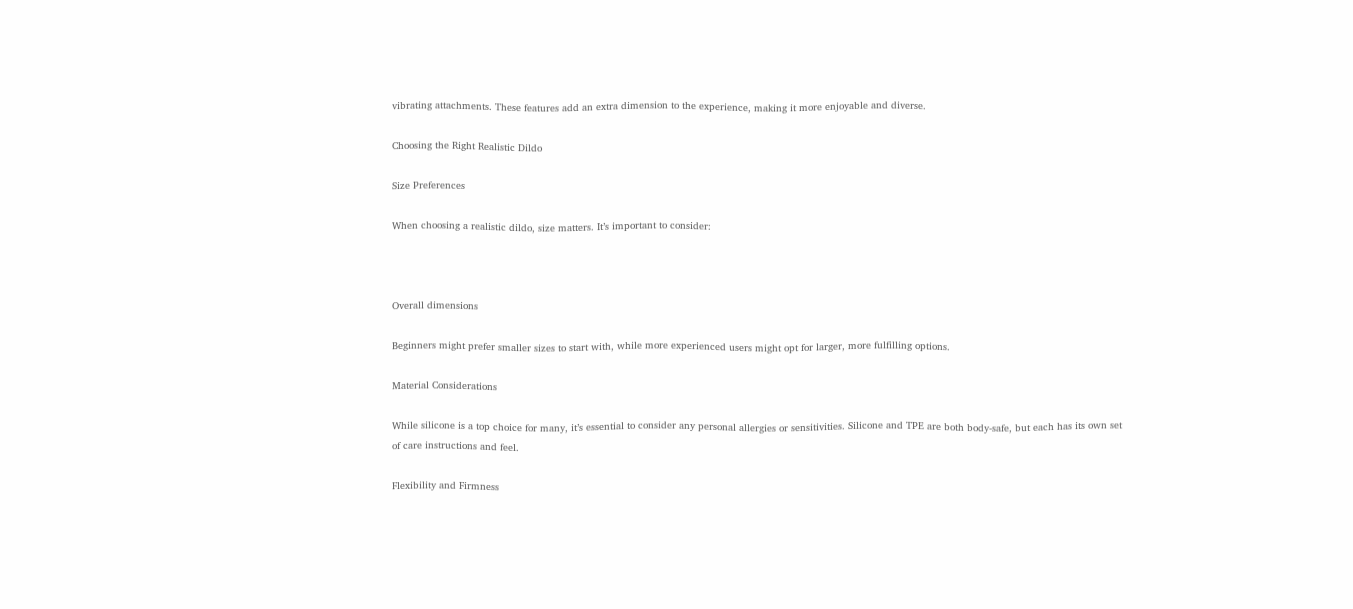vibrating attachments. These features add an extra dimension to the experience, making it more enjoyable and diverse.

Choosing the Right Realistic Dildo

Size Preferences

When choosing a realistic dildo, size matters. It’s important to consider:



Overall dimensions

Beginners might prefer smaller sizes to start with, while more experienced users might opt for larger, more fulfilling options.

Material Considerations

While silicone is a top choice for many, it’s essential to consider any personal allergies or sensitivities. Silicone and TPE are both body-safe, but each has its own set of care instructions and feel.

Flexibility and Firmness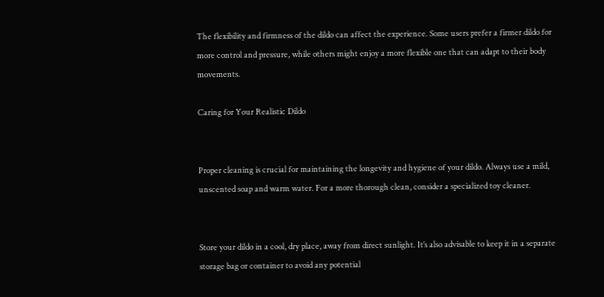The flexibility and firmness of the dildo can affect the experience. Some users prefer a firmer dildo for more control and pressure, while others might enjoy a more flexible one that can adapt to their body movements.

Caring for Your Realistic Dildo


Proper cleaning is crucial for maintaining the longevity and hygiene of your dildo. Always use a mild, unscented soap and warm water. For a more thorough clean, consider a specialized toy cleaner.


Store your dildo in a cool, dry place, away from direct sunlight. It’s also advisable to keep it in a separate storage bag or container to avoid any potential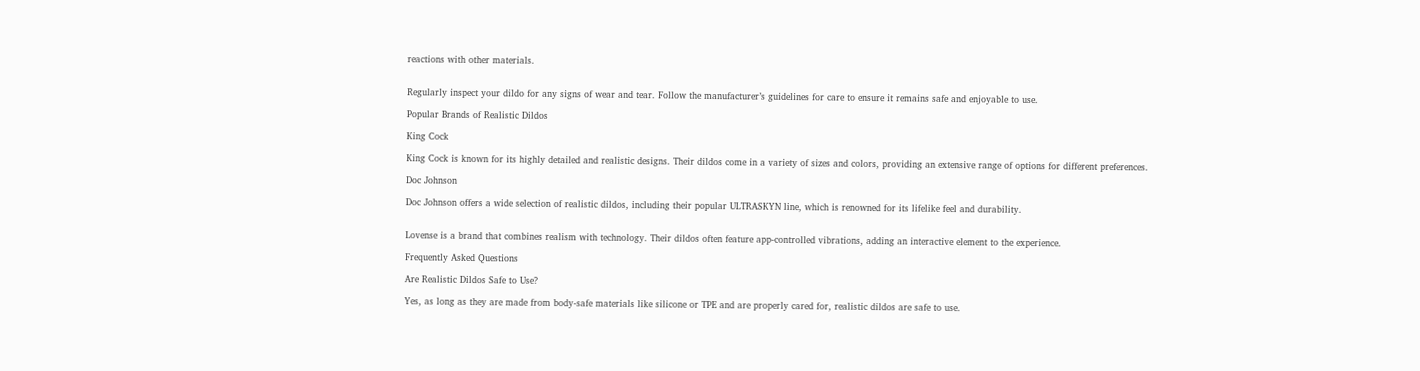reactions with other materials.


Regularly inspect your dildo for any signs of wear and tear. Follow the manufacturer’s guidelines for care to ensure it remains safe and enjoyable to use.

Popular Brands of Realistic Dildos

King Cock

King Cock is known for its highly detailed and realistic designs. Their dildos come in a variety of sizes and colors, providing an extensive range of options for different preferences.

Doc Johnson

Doc Johnson offers a wide selection of realistic dildos, including their popular ULTRASKYN line, which is renowned for its lifelike feel and durability.


Lovense is a brand that combines realism with technology. Their dildos often feature app-controlled vibrations, adding an interactive element to the experience.

Frequently Asked Questions

Are Realistic Dildos Safe to Use?

Yes, as long as they are made from body-safe materials like silicone or TPE and are properly cared for, realistic dildos are safe to use.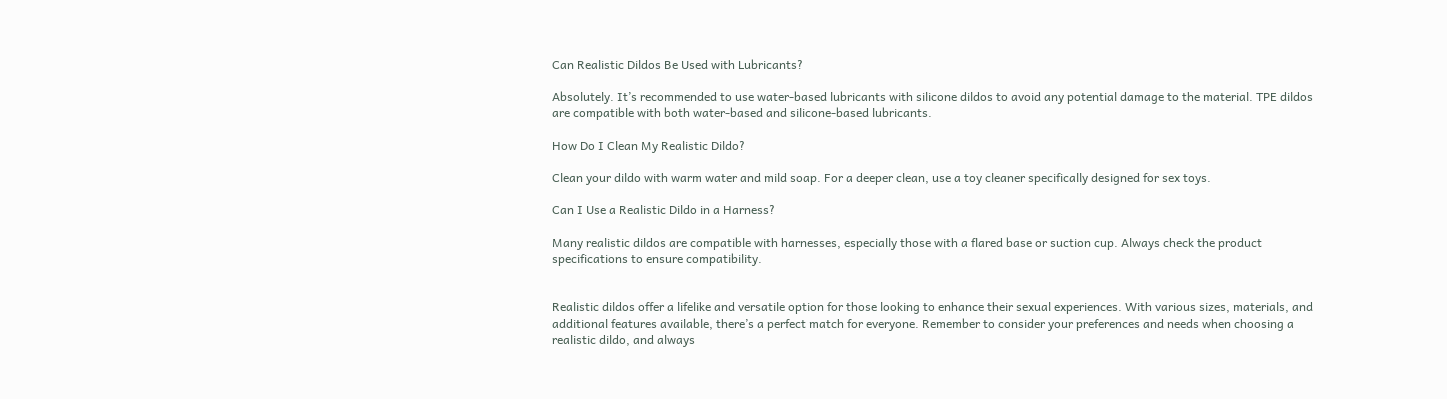Can Realistic Dildos Be Used with Lubricants?

Absolutely. It’s recommended to use water-based lubricants with silicone dildos to avoid any potential damage to the material. TPE dildos are compatible with both water-based and silicone-based lubricants.

How Do I Clean My Realistic Dildo?

Clean your dildo with warm water and mild soap. For a deeper clean, use a toy cleaner specifically designed for sex toys.

Can I Use a Realistic Dildo in a Harness?

Many realistic dildos are compatible with harnesses, especially those with a flared base or suction cup. Always check the product specifications to ensure compatibility.


Realistic dildos offer a lifelike and versatile option for those looking to enhance their sexual experiences. With various sizes, materials, and additional features available, there’s a perfect match for everyone. Remember to consider your preferences and needs when choosing a realistic dildo, and always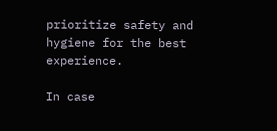prioritize safety and hygiene for the best experience.

In case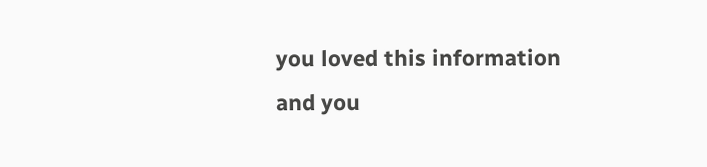you loved this information and you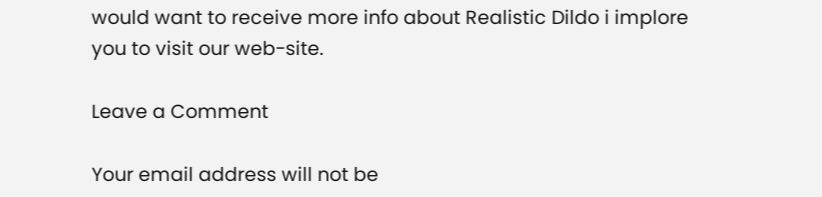would want to receive more info about Realistic Dildo i implore you to visit our web-site.

Leave a Comment

Your email address will not be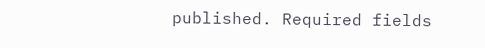published. Required fields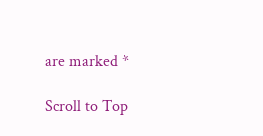are marked *

Scroll to Top